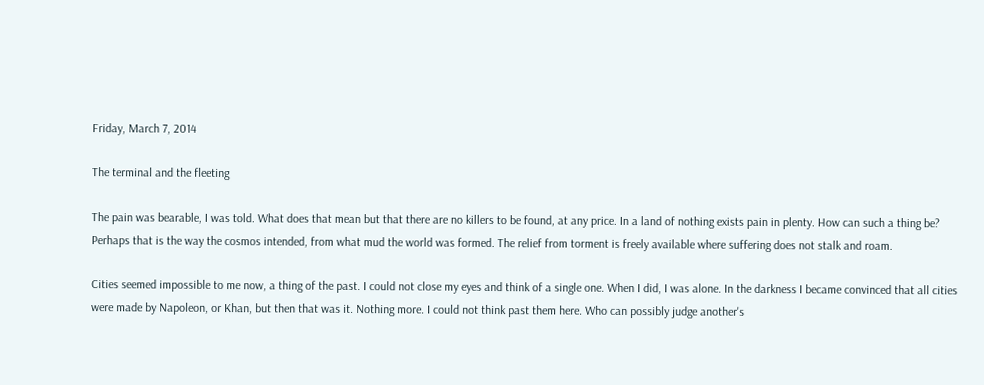Friday, March 7, 2014

The terminal and the fleeting

The pain was bearable, I was told. What does that mean but that there are no killers to be found, at any price. In a land of nothing exists pain in plenty. How can such a thing be? Perhaps that is the way the cosmos intended, from what mud the world was formed. The relief from torment is freely available where suffering does not stalk and roam.

Cities seemed impossible to me now, a thing of the past. I could not close my eyes and think of a single one. When I did, I was alone. In the darkness I became convinced that all cities were made by Napoleon, or Khan, but then that was it. Nothing more. I could not think past them here. Who can possibly judge another's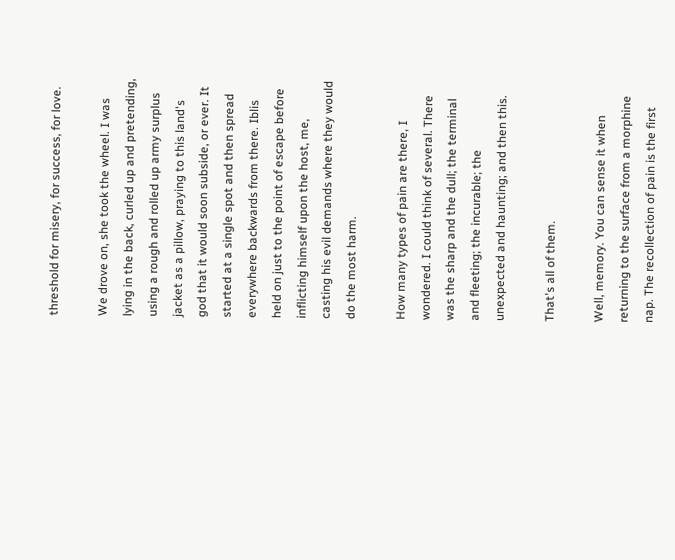threshold for misery, for success, for love.

We drove on, she took the wheel. I was lying in the back, curled up and pretending, using a rough and rolled up army surplus jacket as a pillow, praying to this land's god that it would soon subside, or ever. It started at a single spot and then spread everywhere backwards from there. Iblis held on just to the point of escape before inflicting himself upon the host, me, casting his evil demands where they would do the most harm.

How many types of pain are there, I wondered. I could think of several. There was the sharp and the dull; the terminal and fleeting; the incurable; the unexpected and haunting; and then this.

That's all of them.

Well, memory. You can sense it when returning to the surface from a morphine nap. The recollection of pain is the first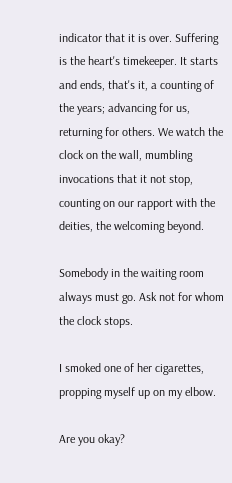indicator that it is over. Suffering is the heart's timekeeper. It starts and ends, that's it, a counting of the years; advancing for us, returning for others. We watch the clock on the wall, mumbling invocations that it not stop, counting on our rapport with the deities, the welcoming beyond.

Somebody in the waiting room always must go. Ask not for whom the clock stops.

I smoked one of her cigarettes, propping myself up on my elbow.

Are you okay?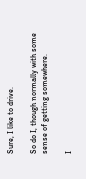Sure, I like to drive.

So do I, though normally with some sense of getting somewhere.

I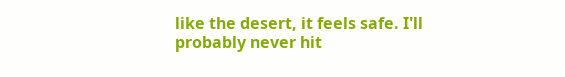like the desert, it feels safe. I'll probably never hit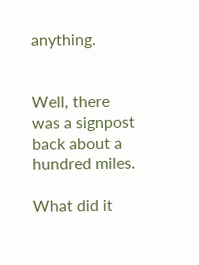anything.


Well, there was a signpost back about a hundred miles.

What did it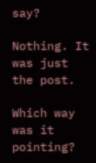say?

Nothing. It was just the post.

Which way was it pointing?